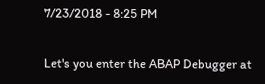7/23/2018 - 8:25 PM


Let's you enter the ABAP Debugger at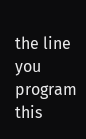the line you program this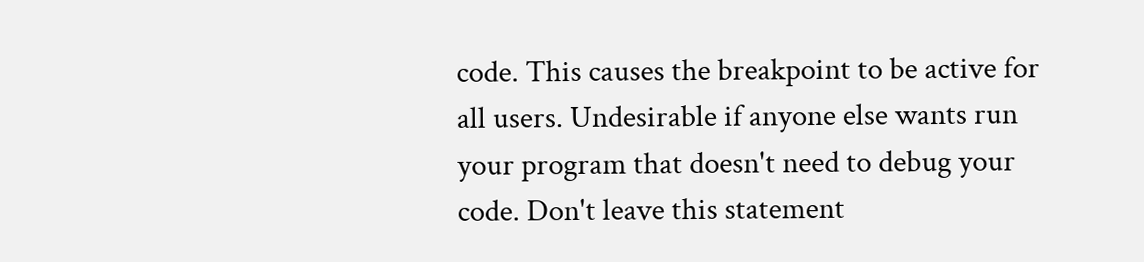code. This causes the breakpoint to be active for all users. Undesirable if anyone else wants run your program that doesn't need to debug your code. Don't leave this statement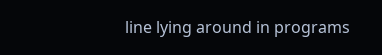line lying around in programs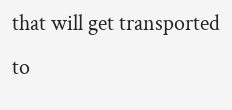that will get transported to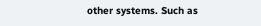other systems. Such as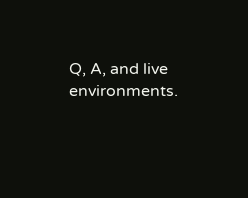Q, A, and live environments.